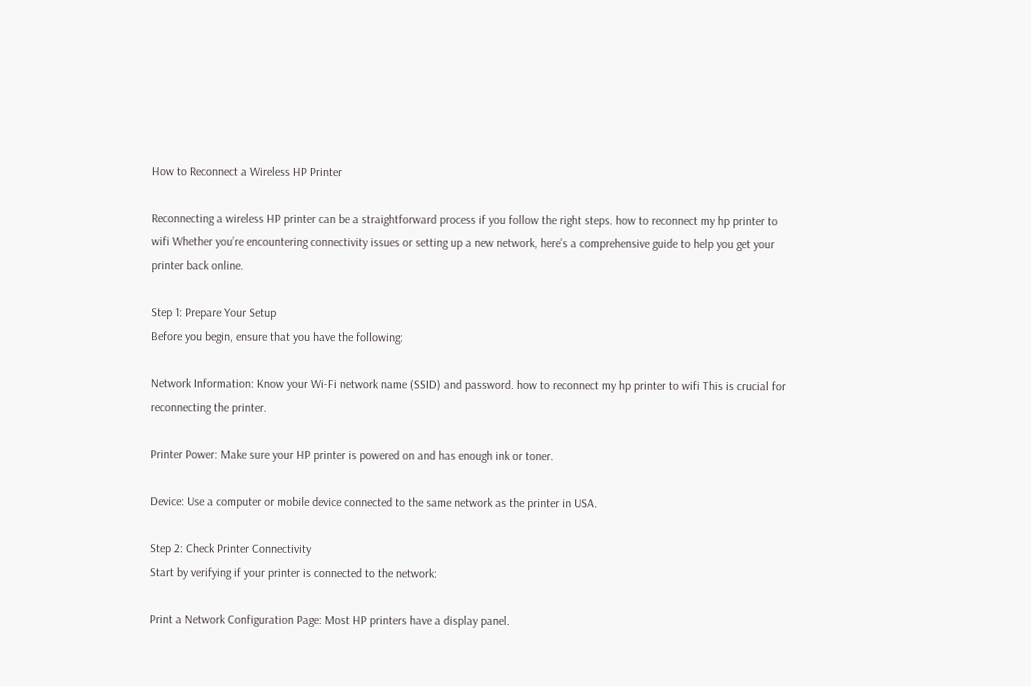How to Reconnect a Wireless HP Printer

Reconnecting a wireless HP printer can be a straightforward process if you follow the right steps. how to reconnect my hp printer to wifi Whether you’re encountering connectivity issues or setting up a new network, here’s a comprehensive guide to help you get your printer back online.

Step 1: Prepare Your Setup
Before you begin, ensure that you have the following:

Network Information: Know your Wi-Fi network name (SSID) and password. how to reconnect my hp printer to wifi This is crucial for reconnecting the printer.

Printer Power: Make sure your HP printer is powered on and has enough ink or toner.

Device: Use a computer or mobile device connected to the same network as the printer in USA.

Step 2: Check Printer Connectivity
Start by verifying if your printer is connected to the network:

Print a Network Configuration Page: Most HP printers have a display panel.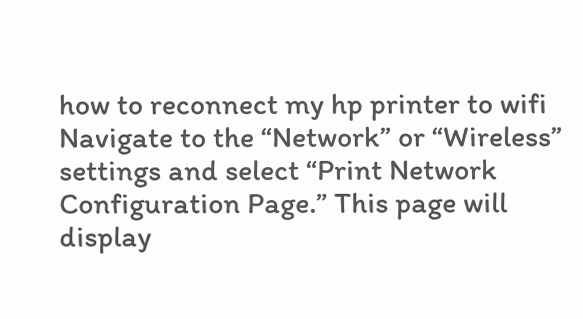how to reconnect my hp printer to wifi Navigate to the “Network” or “Wireless” settings and select “Print Network Configuration Page.” This page will display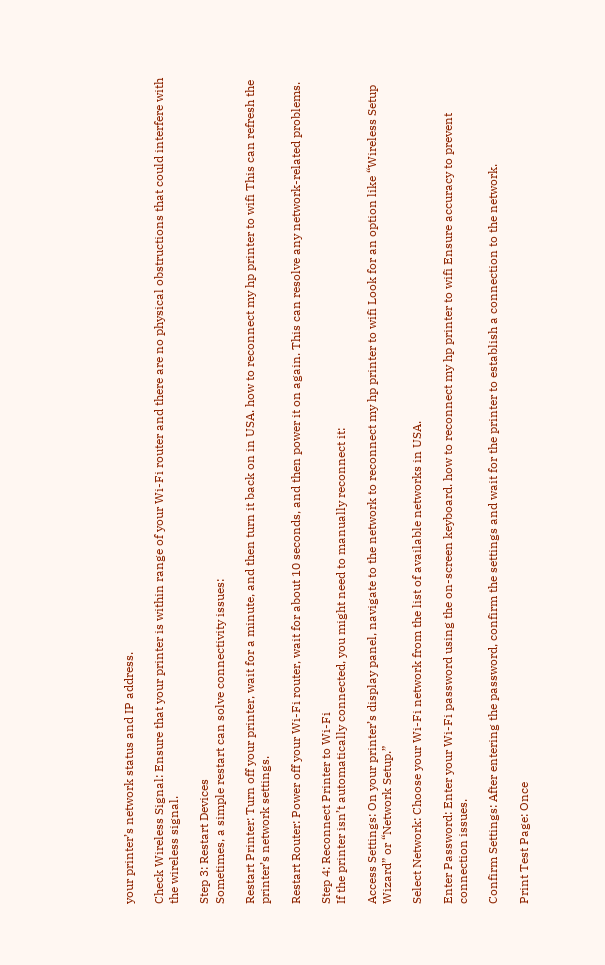your printer’s network status and IP address.

Check Wireless Signal: Ensure that your printer is within range of your Wi-Fi router and there are no physical obstructions that could interfere with the wireless signal.

Step 3: Restart Devices
Sometimes, a simple restart can solve connectivity issues:

Restart Printer: Turn off your printer, wait for a minute, and then turn it back on in USA. how to reconnect my hp printer to wifi This can refresh the printer’s network settings.

Restart Router: Power off your Wi-Fi router, wait for about 10 seconds, and then power it on again. This can resolve any network-related problems.

Step 4: Reconnect Printer to Wi-Fi
If the printer isn’t automatically connected, you might need to manually reconnect it:

Access Settings: On your printer’s display panel, navigate to the network to reconnect my hp printer to wifi Look for an option like “Wireless Setup Wizard” or “Network Setup.”

Select Network: Choose your Wi-Fi network from the list of available networks in USA.

Enter Password: Enter your Wi-Fi password using the on-screen keyboard. how to reconnect my hp printer to wifi Ensure accuracy to prevent connection issues.

Confirm Settings: After entering the password, confirm the settings and wait for the printer to establish a connection to the network.

Print Test Page: Once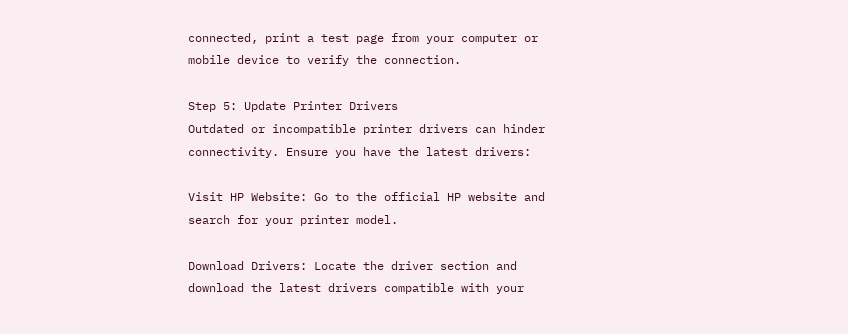connected, print a test page from your computer or mobile device to verify the connection.

Step 5: Update Printer Drivers
Outdated or incompatible printer drivers can hinder connectivity. Ensure you have the latest drivers:

Visit HP Website: Go to the official HP website and search for your printer model.

Download Drivers: Locate the driver section and download the latest drivers compatible with your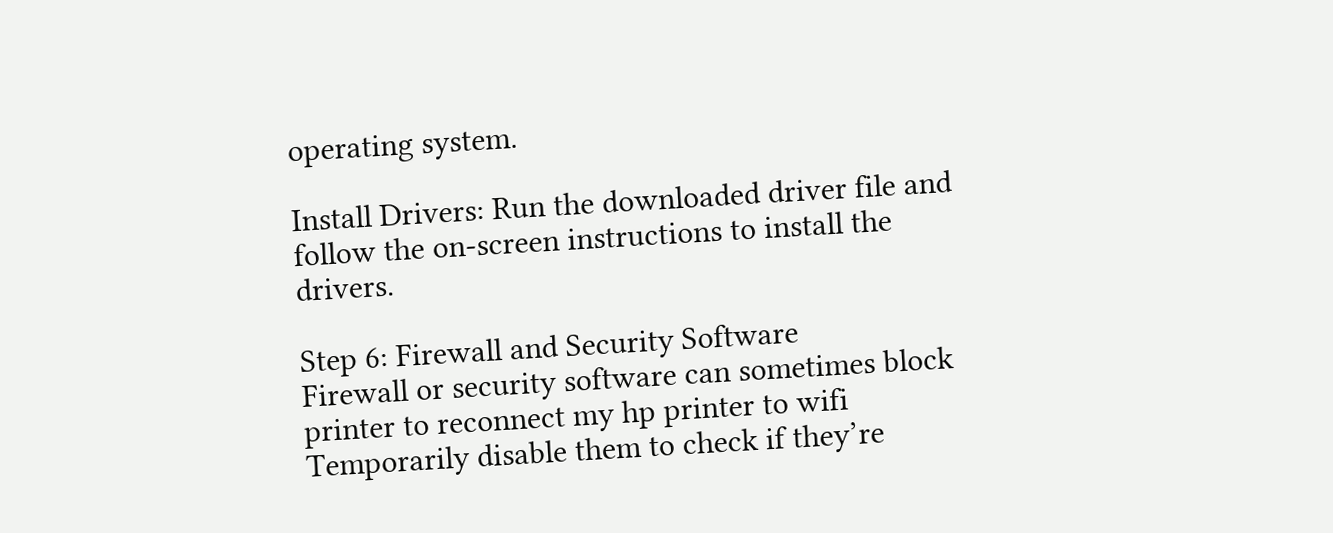operating system.

Install Drivers: Run the downloaded driver file and follow the on-screen instructions to install the drivers.

Step 6: Firewall and Security Software
Firewall or security software can sometimes block printer to reconnect my hp printer to wifi Temporarily disable them to check if they’re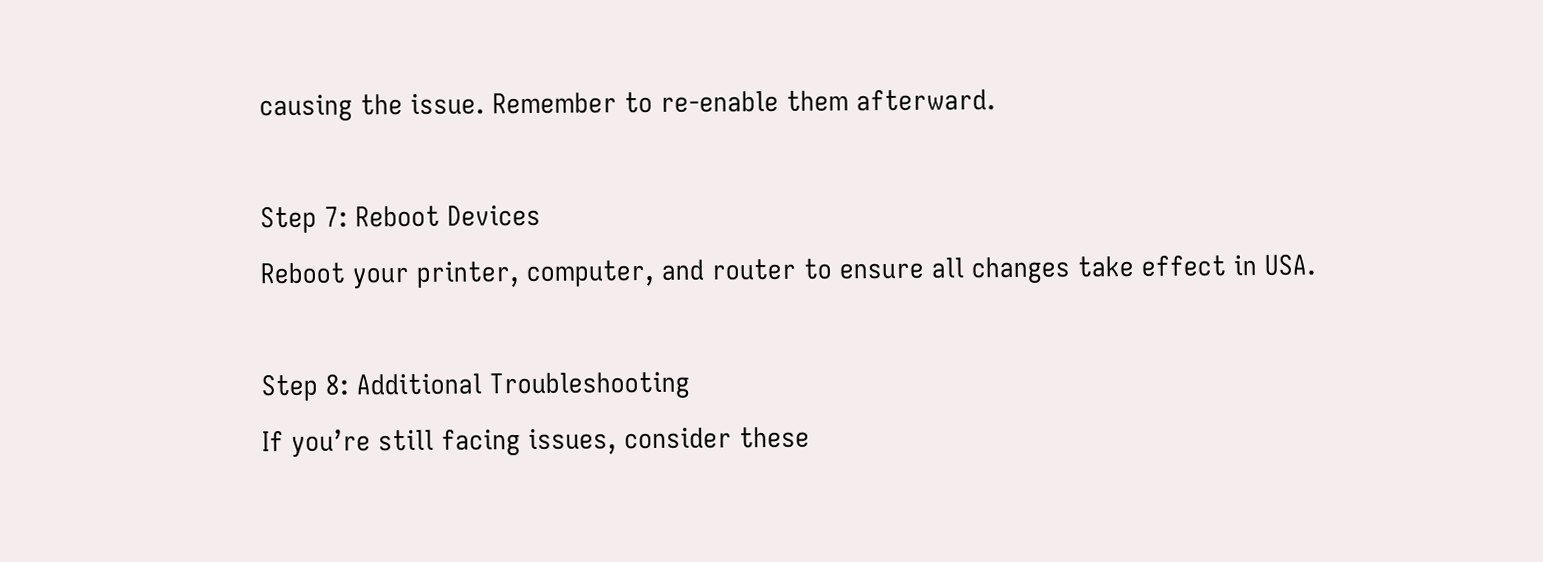causing the issue. Remember to re-enable them afterward.

Step 7: Reboot Devices
Reboot your printer, computer, and router to ensure all changes take effect in USA.

Step 8: Additional Troubleshooting
If you’re still facing issues, consider these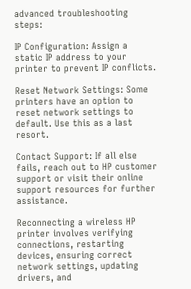advanced troubleshooting steps:

IP Configuration: Assign a static IP address to your printer to prevent IP conflicts.

Reset Network Settings: Some printers have an option to reset network settings to default. Use this as a last resort.

Contact Support: If all else fails, reach out to HP customer support or visit their online support resources for further assistance.

Reconnecting a wireless HP printer involves verifying connections, restarting devices, ensuring correct network settings, updating drivers, and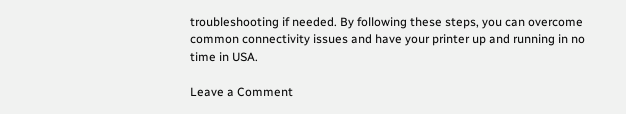troubleshooting if needed. By following these steps, you can overcome common connectivity issues and have your printer up and running in no time in USA.

Leave a Comment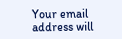Your email address will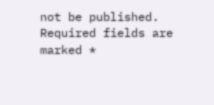not be published. Required fields are marked *